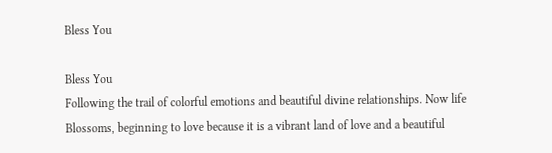Bless You

Bless You
Following the trail of colorful emotions and beautiful divine relationships. Now life Blossoms, beginning to love because it is a vibrant land of love and a beautiful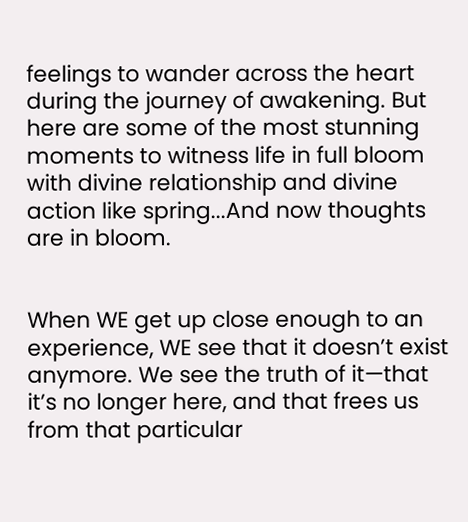feelings to wander across the heart during the journey of awakening. But here are some of the most stunning moments to witness life in full bloom with divine relationship and divine action like spring...And now thoughts are in bloom.


When WE get up close enough to an experience, WE see that it doesn’t exist anymore. We see the truth of it—that it’s no longer here, and that frees us from that particular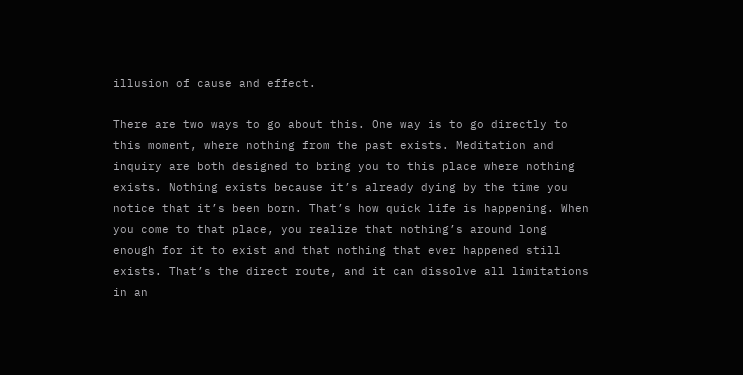illusion of cause and effect.

There are two ways to go about this. One way is to go directly to this moment, where nothing from the past exists. Meditation and inquiry are both designed to bring you to this place where nothing exists. Nothing exists because it’s already dying by the time you notice that it’s been born. That’s how quick life is happening. When you come to that place, you realize that nothing’s around long enough for it to exist and that nothing that ever happened still exists. That’s the direct route, and it can dissolve all limitations in an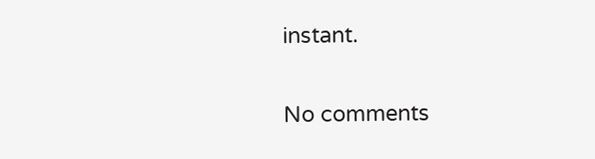instant.

No comments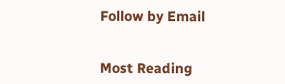Follow by Email


Most Reading